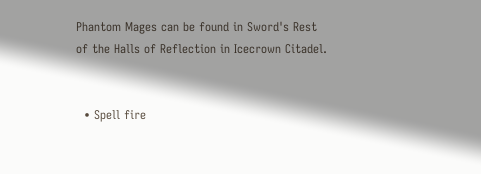Phantom Mages can be found in Sword's Rest of the Halls of Reflection in Icecrown Citadel.


  • Spell fire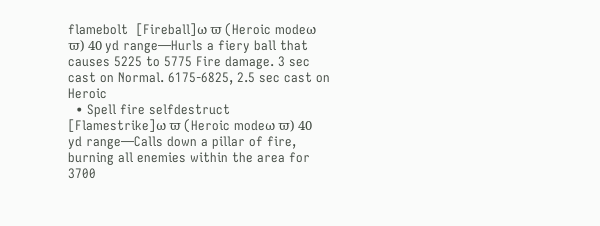flamebolt  [Fireball]ω ϖ (Heroic modeω ϖ) 40 yd range—Hurls a fiery ball that causes 5225 to 5775 Fire damage. 3 sec cast on Normal. 6175-6825, 2.5 sec cast on Heroic
  • Spell fire selfdestruct  [Flamestrike]ω ϖ (Heroic modeω ϖ) 40 yd range—Calls down a pillar of fire, burning all enemies within the area for 3700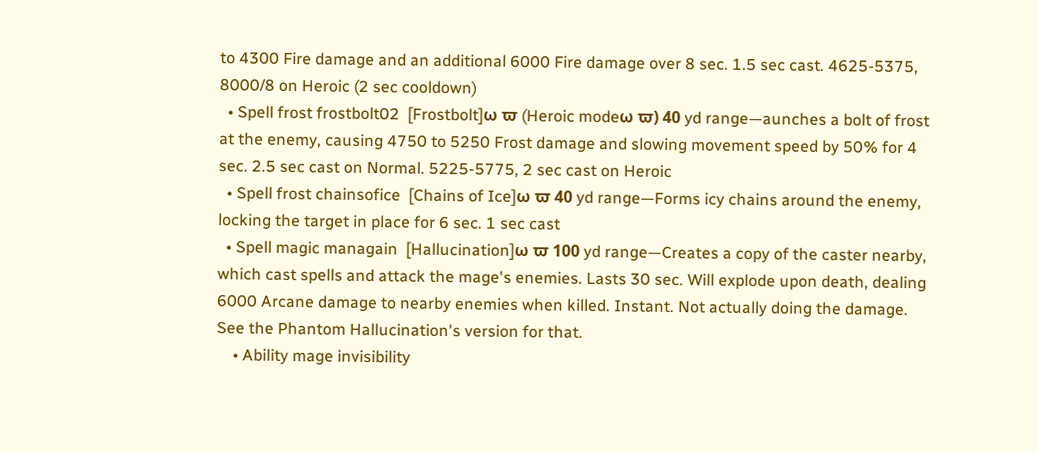to 4300 Fire damage and an additional 6000 Fire damage over 8 sec. 1.5 sec cast. 4625-5375, 8000/8 on Heroic (2 sec cooldown)
  • Spell frost frostbolt02  [Frostbolt]ω ϖ (Heroic modeω ϖ) 40 yd range—aunches a bolt of frost at the enemy, causing 4750 to 5250 Frost damage and slowing movement speed by 50% for 4 sec. 2.5 sec cast on Normal. 5225-5775, 2 sec cast on Heroic
  • Spell frost chainsofice  [Chains of Ice]ω ϖ 40 yd range—Forms icy chains around the enemy, locking the target in place for 6 sec. 1 sec cast
  • Spell magic managain  [Hallucination]ω ϖ 100 yd range—Creates a copy of the caster nearby, which cast spells and attack the mage's enemies. Lasts 30 sec. Will explode upon death, dealing 6000 Arcane damage to nearby enemies when killed. Instant. Not actually doing the damage. See the Phantom Hallucination's version for that.
    • Ability mage invisibility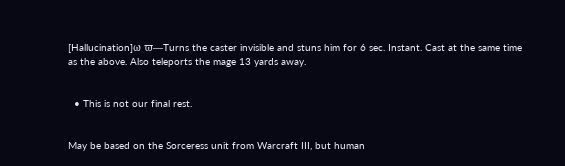[Hallucination]ω ϖ—Turns the caster invisible and stuns him for 6 sec. Instant. Cast at the same time as the above. Also teleports the mage 13 yards away.


  • This is not our final rest.


May be based on the Sorceress unit from Warcraft III, but human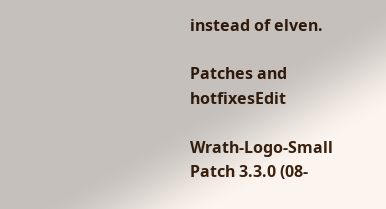instead of elven.

Patches and hotfixesEdit

Wrath-Logo-Small Patch 3.3.0 (08-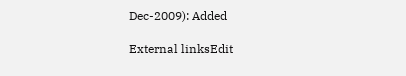Dec-2009): Added

External linksEdit